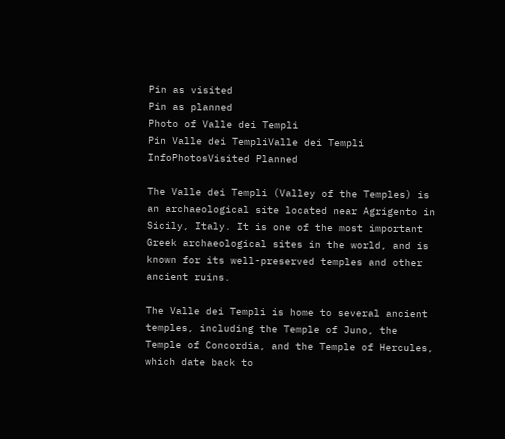Pin as visited
Pin as planned
Photo of Valle dei Templi
Pin Valle dei TempliValle dei Templi
InfoPhotosVisited Planned

The Valle dei Templi (Valley of the Temples) is an archaeological site located near Agrigento in Sicily, Italy. It is one of the most important Greek archaeological sites in the world, and is known for its well-preserved temples and other ancient ruins.

The Valle dei Templi is home to several ancient temples, including the Temple of Juno, the Temple of Concordia, and the Temple of Hercules, which date back to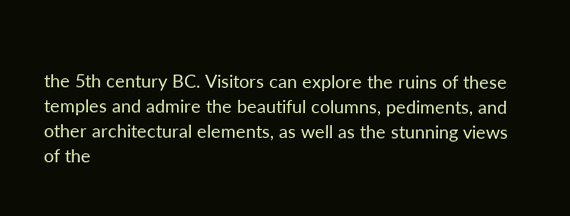the 5th century BC. Visitors can explore the ruins of these temples and admire the beautiful columns, pediments, and other architectural elements, as well as the stunning views of the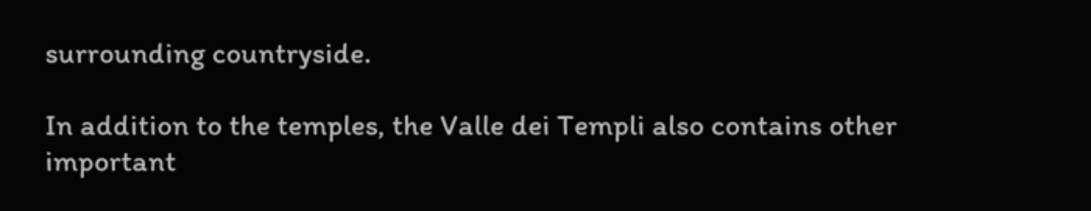surrounding countryside.

In addition to the temples, the Valle dei Templi also contains other important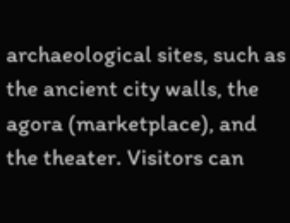archaeological sites, such as the ancient city walls, the agora (marketplace), and the theater. Visitors can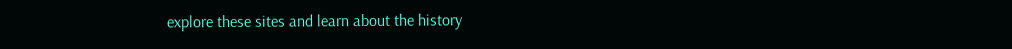explore these sites and learn about the history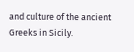and culture of the ancient Greeks in Sicily.